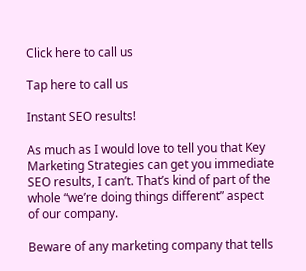Click here to call us

Tap here to call us

Instant SEO results!

As much as I would love to tell you that Key Marketing Strategies can get you immediate SEO results, I can’t. That’s kind of part of the whole “we’re doing things different” aspect of our company.

Beware of any marketing company that tells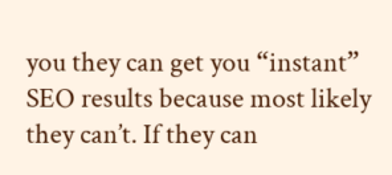you they can get you “instant” SEO results because most likely they can’t. If they can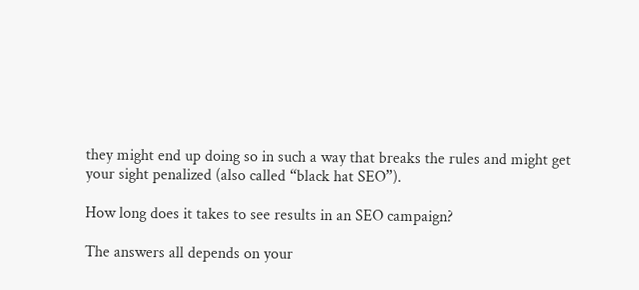they might end up doing so in such a way that breaks the rules and might get your sight penalized (also called “black hat SEO”).

How long does it takes to see results in an SEO campaign?

The answers all depends on your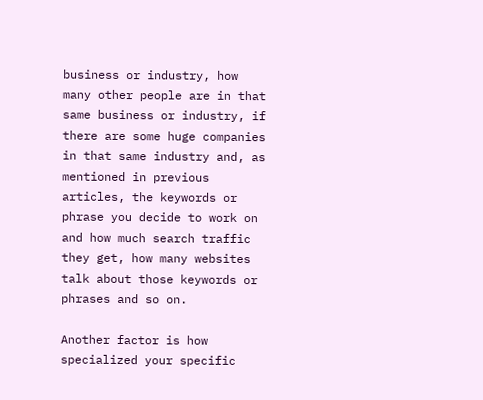business or industry, how many other people are in that same business or industry, if there are some huge companies in that same industry and, as mentioned in previous articles, the keywords or phrase you decide to work on and how much search traffic they get, how many websites talk about those keywords or phrases and so on.

Another factor is how specialized your specific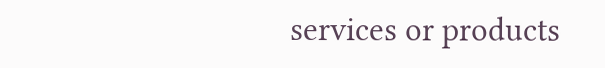services or products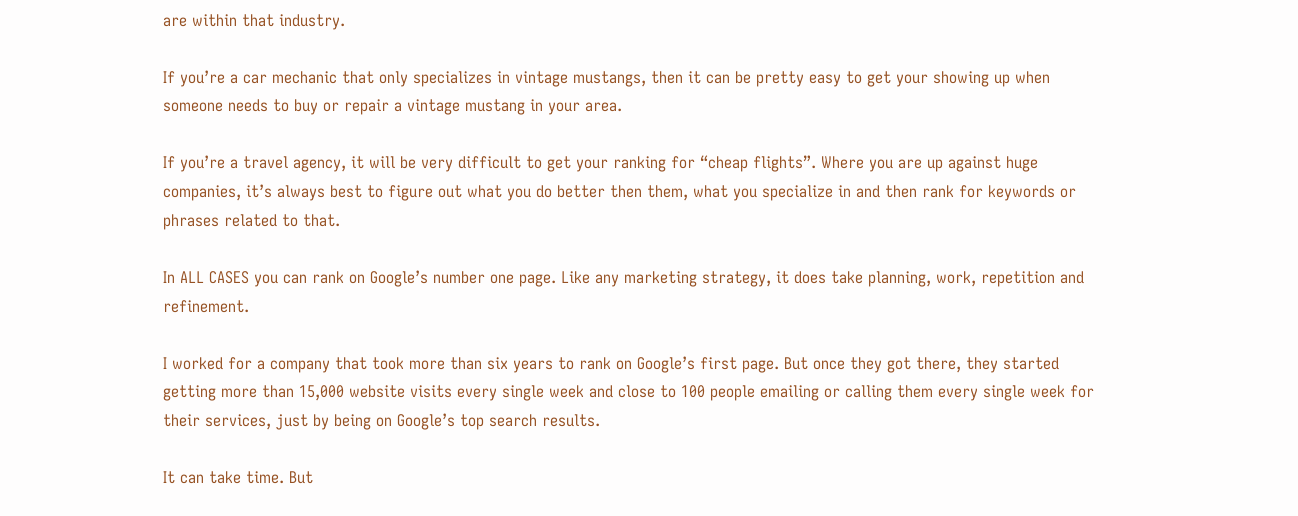are within that industry.

If you’re a car mechanic that only specializes in vintage mustangs, then it can be pretty easy to get your showing up when someone needs to buy or repair a vintage mustang in your area.

If you’re a travel agency, it will be very difficult to get your ranking for “cheap flights”. Where you are up against huge companies, it’s always best to figure out what you do better then them, what you specialize in and then rank for keywords or phrases related to that.

In ALL CASES you can rank on Google’s number one page. Like any marketing strategy, it does take planning, work, repetition and refinement.

I worked for a company that took more than six years to rank on Google’s first page. But once they got there, they started getting more than 15,000 website visits every single week and close to 100 people emailing or calling them every single week for their services, just by being on Google’s top search results.

It can take time. But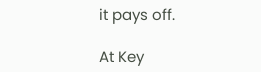it pays off.

At Key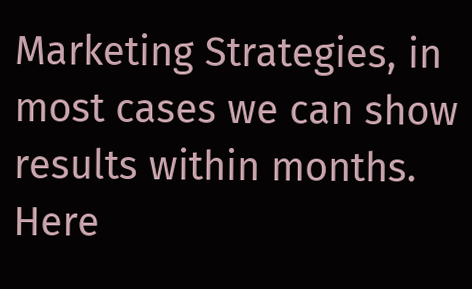Marketing Strategies, in most cases we can show results within months. Here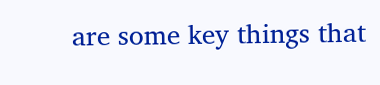are some key things that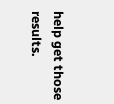help get those results.